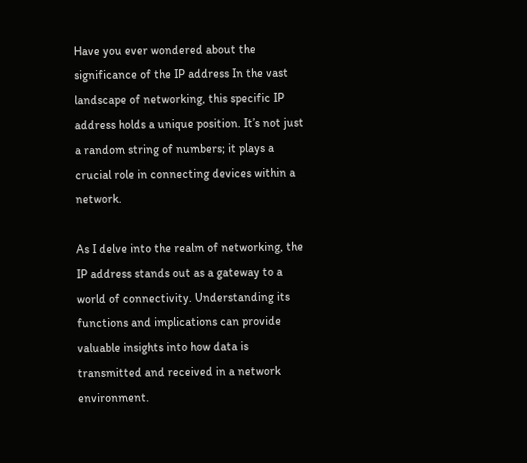Have you ever wondered about the significance of the IP address In the vast landscape of networking, this specific IP address holds a unique position. It’s not just a random string of numbers; it plays a crucial role in connecting devices within a network.

As I delve into the realm of networking, the IP address stands out as a gateway to a world of connectivity. Understanding its functions and implications can provide valuable insights into how data is transmitted and received in a network environment.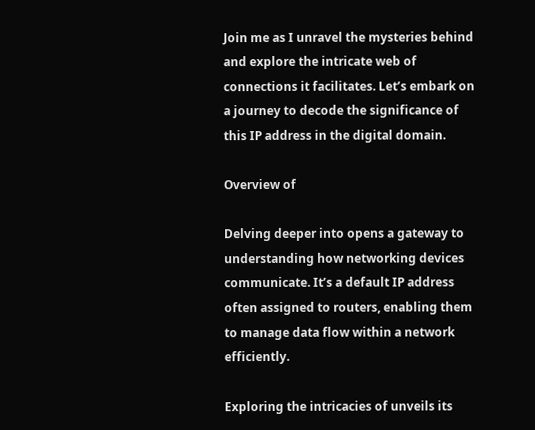Join me as I unravel the mysteries behind and explore the intricate web of connections it facilitates. Let’s embark on a journey to decode the significance of this IP address in the digital domain.

Overview of

Delving deeper into opens a gateway to understanding how networking devices communicate. It’s a default IP address often assigned to routers, enabling them to manage data flow within a network efficiently.

Exploring the intricacies of unveils its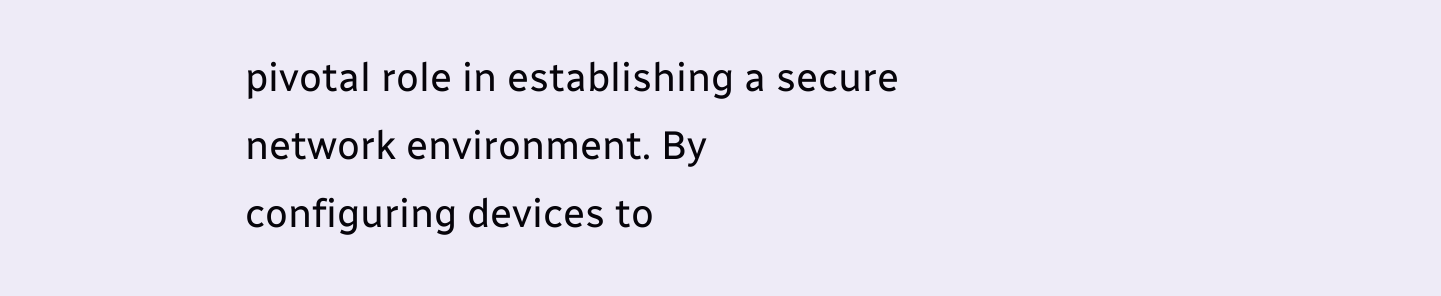pivotal role in establishing a secure network environment. By configuring devices to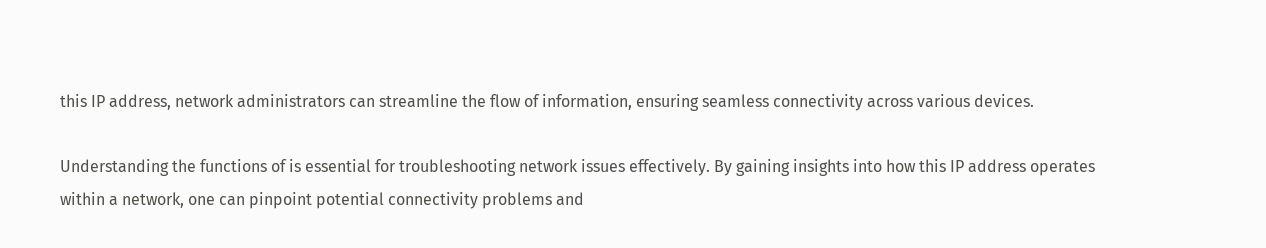this IP address, network administrators can streamline the flow of information, ensuring seamless connectivity across various devices.

Understanding the functions of is essential for troubleshooting network issues effectively. By gaining insights into how this IP address operates within a network, one can pinpoint potential connectivity problems and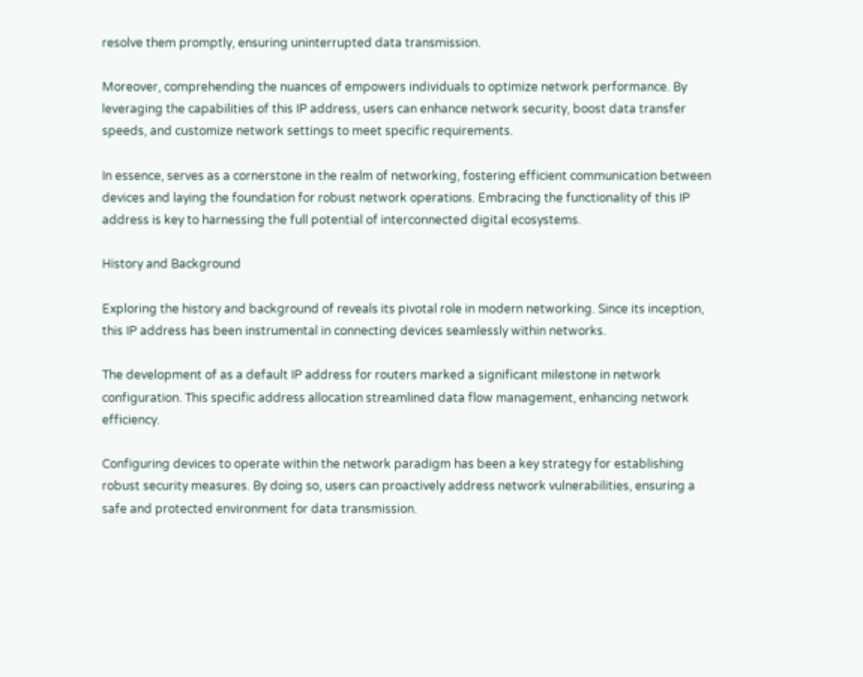resolve them promptly, ensuring uninterrupted data transmission.

Moreover, comprehending the nuances of empowers individuals to optimize network performance. By leveraging the capabilities of this IP address, users can enhance network security, boost data transfer speeds, and customize network settings to meet specific requirements.

In essence, serves as a cornerstone in the realm of networking, fostering efficient communication between devices and laying the foundation for robust network operations. Embracing the functionality of this IP address is key to harnessing the full potential of interconnected digital ecosystems.

History and Background

Exploring the history and background of reveals its pivotal role in modern networking. Since its inception, this IP address has been instrumental in connecting devices seamlessly within networks.

The development of as a default IP address for routers marked a significant milestone in network configuration. This specific address allocation streamlined data flow management, enhancing network efficiency.

Configuring devices to operate within the network paradigm has been a key strategy for establishing robust security measures. By doing so, users can proactively address network vulnerabilities, ensuring a safe and protected environment for data transmission.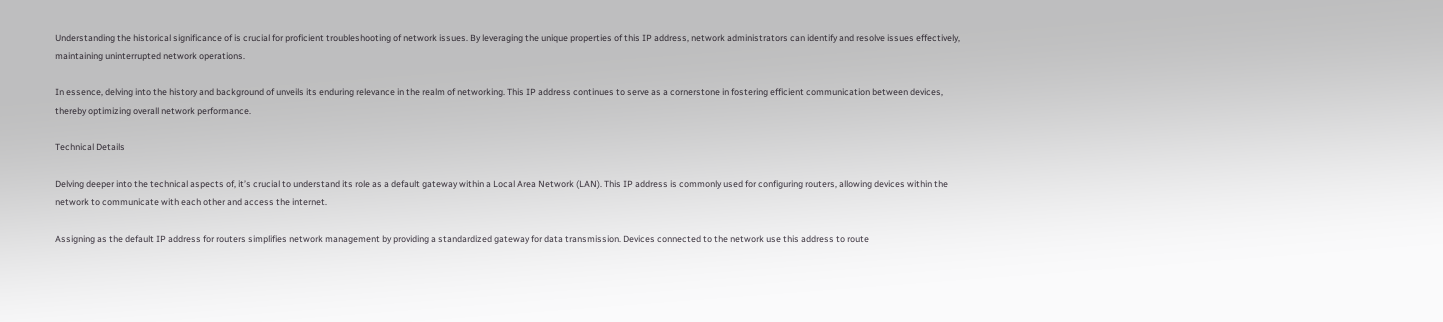Understanding the historical significance of is crucial for proficient troubleshooting of network issues. By leveraging the unique properties of this IP address, network administrators can identify and resolve issues effectively, maintaining uninterrupted network operations.

In essence, delving into the history and background of unveils its enduring relevance in the realm of networking. This IP address continues to serve as a cornerstone in fostering efficient communication between devices, thereby optimizing overall network performance.

Technical Details

Delving deeper into the technical aspects of, it’s crucial to understand its role as a default gateway within a Local Area Network (LAN). This IP address is commonly used for configuring routers, allowing devices within the network to communicate with each other and access the internet.

Assigning as the default IP address for routers simplifies network management by providing a standardized gateway for data transmission. Devices connected to the network use this address to route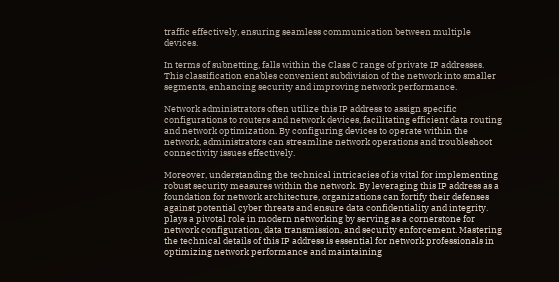traffic effectively, ensuring seamless communication between multiple devices.

In terms of subnetting, falls within the Class C range of private IP addresses. This classification enables convenient subdivision of the network into smaller segments, enhancing security and improving network performance.

Network administrators often utilize this IP address to assign specific configurations to routers and network devices, facilitating efficient data routing and network optimization. By configuring devices to operate within the network, administrators can streamline network operations and troubleshoot connectivity issues effectively.

Moreover, understanding the technical intricacies of is vital for implementing robust security measures within the network. By leveraging this IP address as a foundation for network architecture, organizations can fortify their defenses against potential cyber threats and ensure data confidentiality and integrity. plays a pivotal role in modern networking by serving as a cornerstone for network configuration, data transmission, and security enforcement. Mastering the technical details of this IP address is essential for network professionals in optimizing network performance and maintaining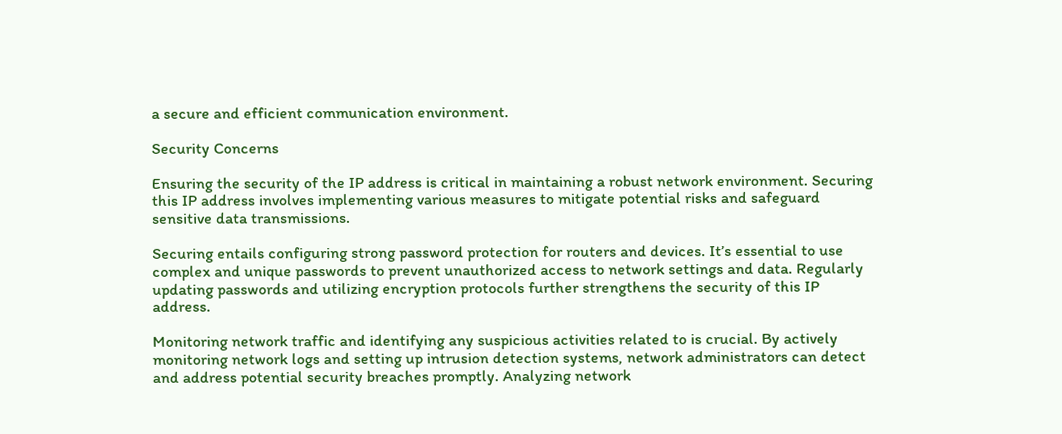a secure and efficient communication environment.

Security Concerns

Ensuring the security of the IP address is critical in maintaining a robust network environment. Securing this IP address involves implementing various measures to mitigate potential risks and safeguard sensitive data transmissions.

Securing entails configuring strong password protection for routers and devices. It’s essential to use complex and unique passwords to prevent unauthorized access to network settings and data. Regularly updating passwords and utilizing encryption protocols further strengthens the security of this IP address.

Monitoring network traffic and identifying any suspicious activities related to is crucial. By actively monitoring network logs and setting up intrusion detection systems, network administrators can detect and address potential security breaches promptly. Analyzing network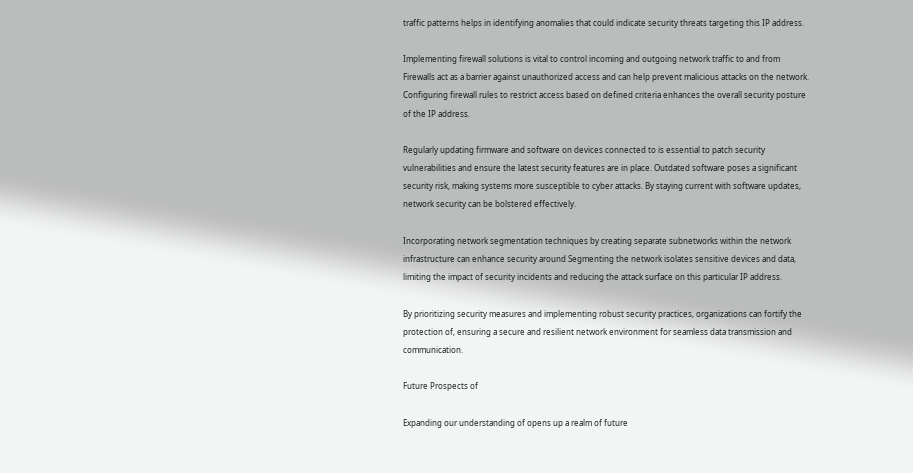traffic patterns helps in identifying anomalies that could indicate security threats targeting this IP address.

Implementing firewall solutions is vital to control incoming and outgoing network traffic to and from Firewalls act as a barrier against unauthorized access and can help prevent malicious attacks on the network. Configuring firewall rules to restrict access based on defined criteria enhances the overall security posture of the IP address.

Regularly updating firmware and software on devices connected to is essential to patch security vulnerabilities and ensure the latest security features are in place. Outdated software poses a significant security risk, making systems more susceptible to cyber attacks. By staying current with software updates, network security can be bolstered effectively.

Incorporating network segmentation techniques by creating separate subnetworks within the network infrastructure can enhance security around Segmenting the network isolates sensitive devices and data, limiting the impact of security incidents and reducing the attack surface on this particular IP address.

By prioritizing security measures and implementing robust security practices, organizations can fortify the protection of, ensuring a secure and resilient network environment for seamless data transmission and communication.

Future Prospects of

Expanding our understanding of opens up a realm of future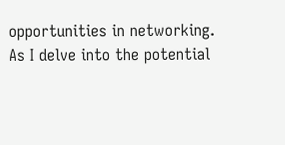opportunities in networking. As I delve into the potential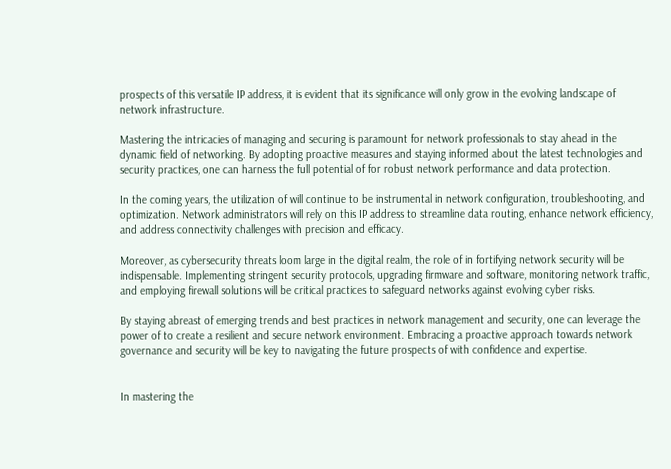prospects of this versatile IP address, it is evident that its significance will only grow in the evolving landscape of network infrastructure.

Mastering the intricacies of managing and securing is paramount for network professionals to stay ahead in the dynamic field of networking. By adopting proactive measures and staying informed about the latest technologies and security practices, one can harness the full potential of for robust network performance and data protection.

In the coming years, the utilization of will continue to be instrumental in network configuration, troubleshooting, and optimization. Network administrators will rely on this IP address to streamline data routing, enhance network efficiency, and address connectivity challenges with precision and efficacy.

Moreover, as cybersecurity threats loom large in the digital realm, the role of in fortifying network security will be indispensable. Implementing stringent security protocols, upgrading firmware and software, monitoring network traffic, and employing firewall solutions will be critical practices to safeguard networks against evolving cyber risks.

By staying abreast of emerging trends and best practices in network management and security, one can leverage the power of to create a resilient and secure network environment. Embracing a proactive approach towards network governance and security will be key to navigating the future prospects of with confidence and expertise.


In mastering the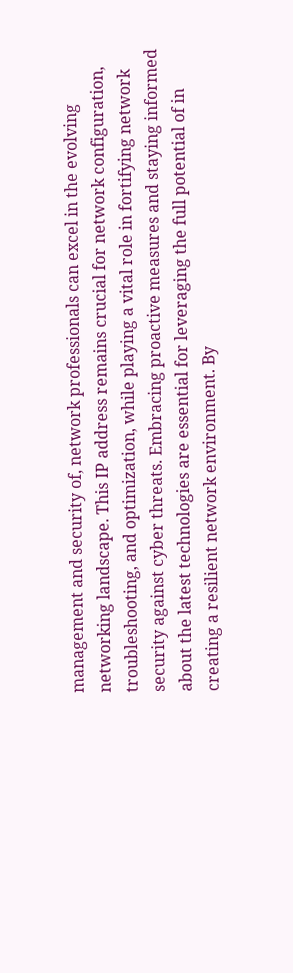management and security of, network professionals can excel in the evolving networking landscape. This IP address remains crucial for network configuration, troubleshooting, and optimization, while playing a vital role in fortifying network security against cyber threats. Embracing proactive measures and staying informed about the latest technologies are essential for leveraging the full potential of in creating a resilient network environment. By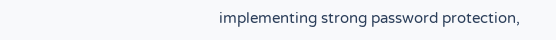implementing strong password protection,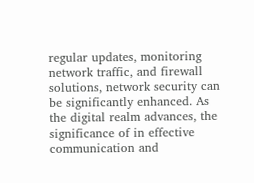regular updates, monitoring network traffic, and firewall solutions, network security can be significantly enhanced. As the digital realm advances, the significance of in effective communication and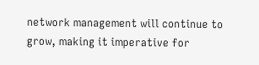network management will continue to grow, making it imperative for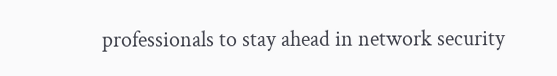professionals to stay ahead in network security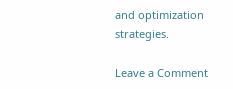and optimization strategies.

Leave a Comment